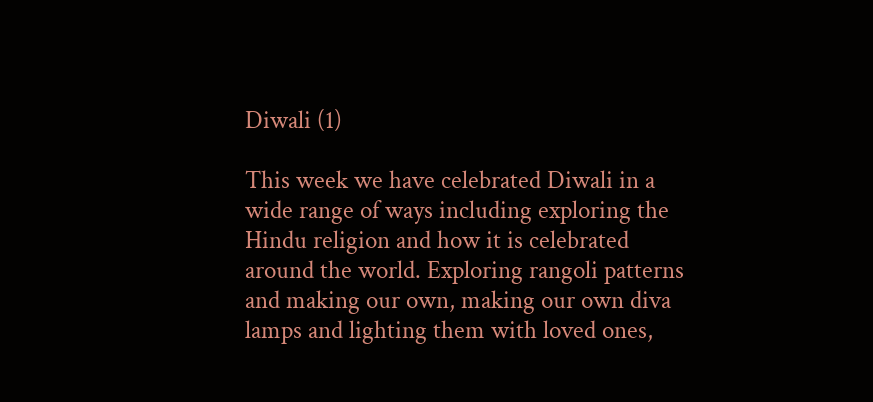Diwali (1)

This week we have celebrated Diwali in a wide range of ways including exploring the Hindu religion and how it is celebrated around the world. Exploring rangoli patterns and making our own, making our own diva lamps and lighting them with loved ones,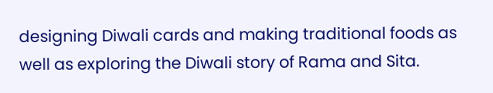designing Diwali cards and making traditional foods as well as exploring the Diwali story of Rama and Sita.